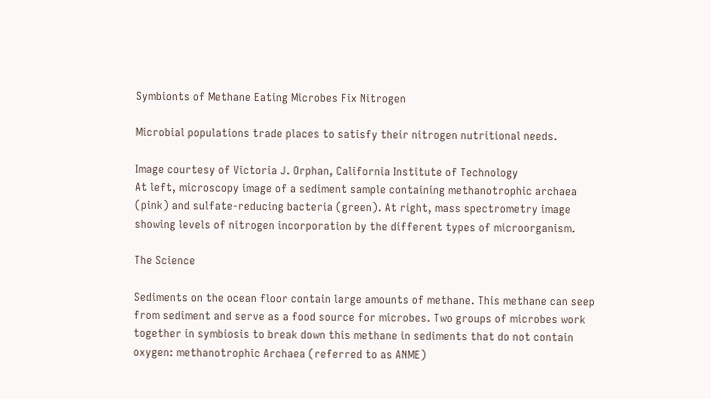Symbionts of Methane Eating Microbes Fix Nitrogen

Microbial populations trade places to satisfy their nitrogen nutritional needs.

Image courtesy of Victoria J. Orphan, California Institute of Technology
At left, microscopy image of a sediment sample containing methanotrophic archaea (pink) and sulfate-reducing bacteria (green). At right, mass spectrometry image showing levels of nitrogen incorporation by the different types of microorganism.

The Science

Sediments on the ocean floor contain large amounts of methane. This methane can seep from sediment and serve as a food source for microbes. Two groups of microbes work together in symbiosis to break down this methane in sediments that do not contain oxygen: methanotrophic Archaea (referred to as ANME)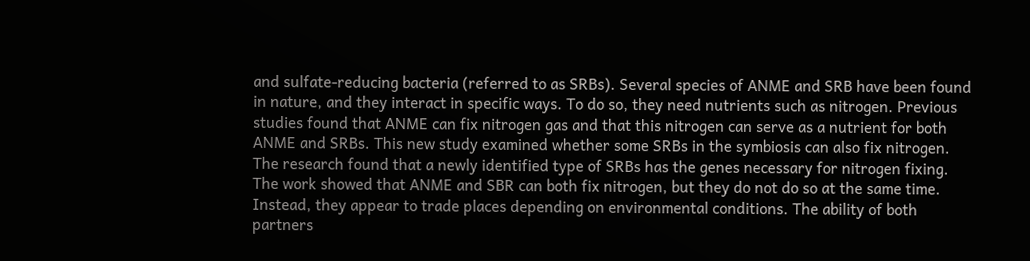and sulfate-reducing bacteria (referred to as SRBs). Several species of ANME and SRB have been found in nature, and they interact in specific ways. To do so, they need nutrients such as nitrogen. Previous studies found that ANME can fix nitrogen gas and that this nitrogen can serve as a nutrient for both ANME and SRBs. This new study examined whether some SRBs in the symbiosis can also fix nitrogen. The research found that a newly identified type of SRBs has the genes necessary for nitrogen fixing. The work showed that ANME and SBR can both fix nitrogen, but they do not do so at the same time. Instead, they appear to trade places depending on environmental conditions. The ability of both partners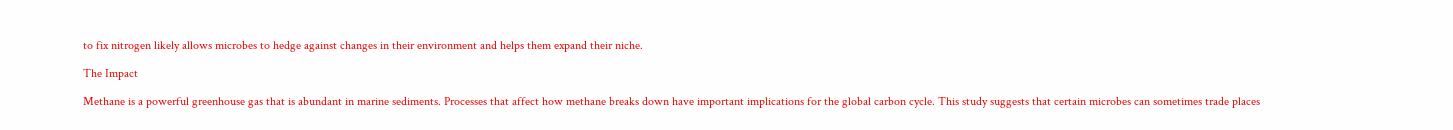to fix nitrogen likely allows microbes to hedge against changes in their environment and helps them expand their niche.

The Impact

Methane is a powerful greenhouse gas that is abundant in marine sediments. Processes that affect how methane breaks down have important implications for the global carbon cycle. This study suggests that certain microbes can sometimes trade places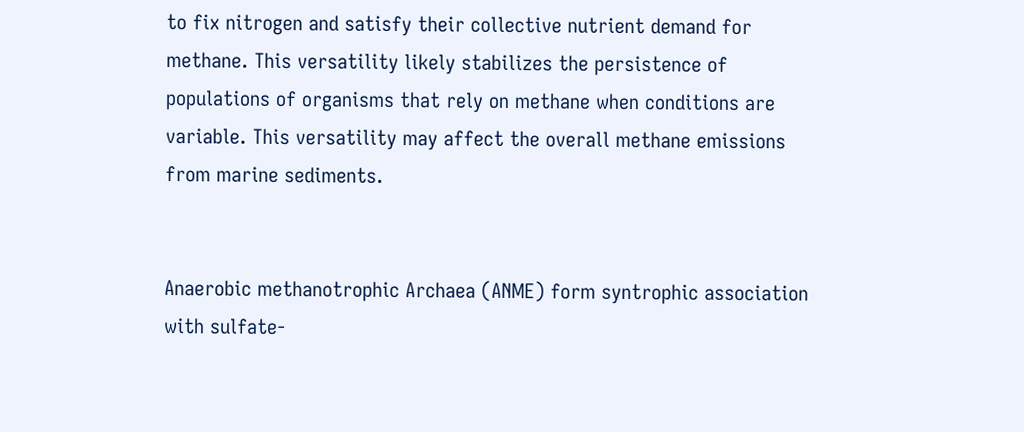to fix nitrogen and satisfy their collective nutrient demand for methane. This versatility likely stabilizes the persistence of populations of organisms that rely on methane when conditions are variable. This versatility may affect the overall methane emissions from marine sediments.


Anaerobic methanotrophic Archaea (ANME) form syntrophic association with sulfate-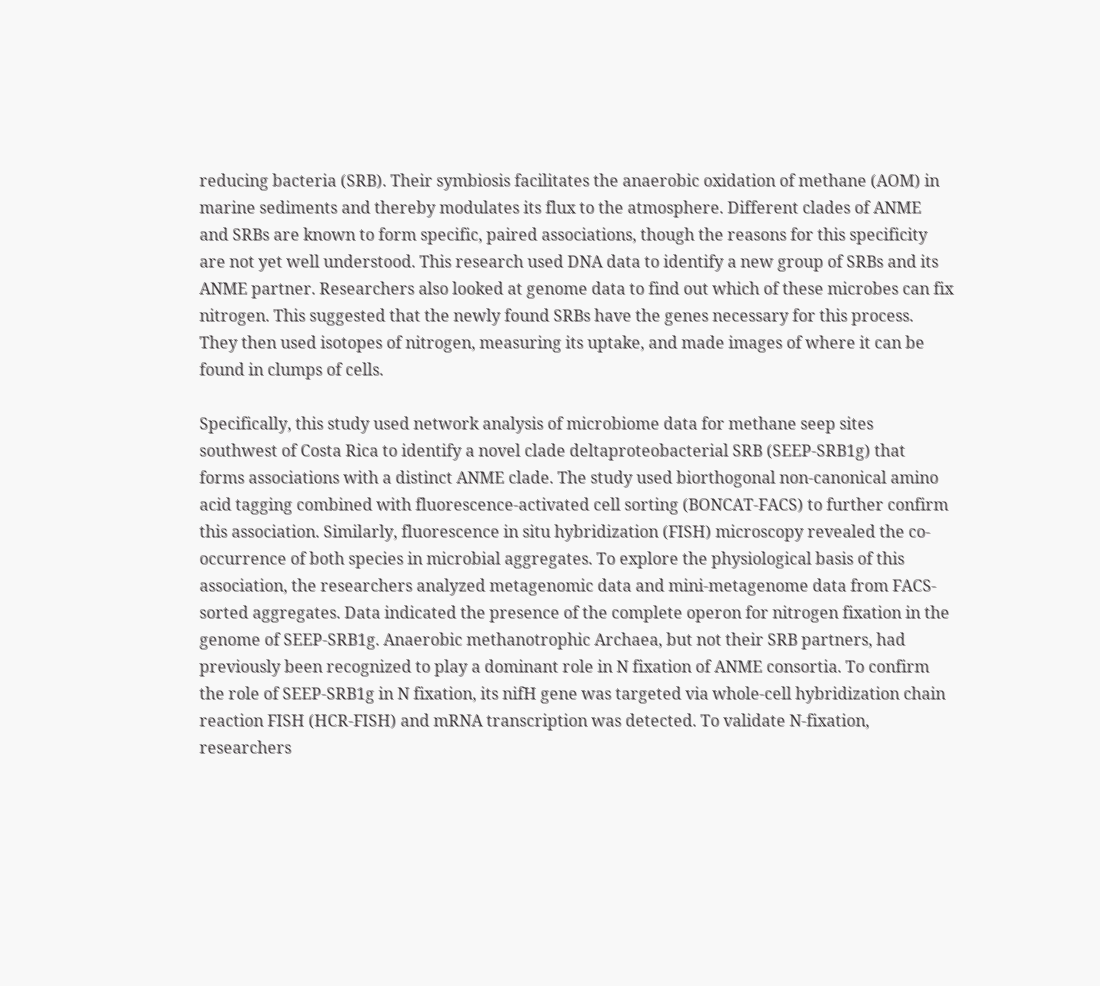reducing bacteria (SRB). Their symbiosis facilitates the anaerobic oxidation of methane (AOM) in marine sediments and thereby modulates its flux to the atmosphere. Different clades of ANME and SRBs are known to form specific, paired associations, though the reasons for this specificity are not yet well understood. This research used DNA data to identify a new group of SRBs and its ANME partner. Researchers also looked at genome data to find out which of these microbes can fix nitrogen. This suggested that the newly found SRBs have the genes necessary for this process. They then used isotopes of nitrogen, measuring its uptake, and made images of where it can be found in clumps of cells.

Specifically, this study used network analysis of microbiome data for methane seep sites southwest of Costa Rica to identify a novel clade deltaproteobacterial SRB (SEEP-SRB1g) that forms associations with a distinct ANME clade. The study used biorthogonal non-canonical amino acid tagging combined with fluorescence-activated cell sorting (BONCAT-FACS) to further confirm this association. Similarly, fluorescence in situ hybridization (FISH) microscopy revealed the co-occurrence of both species in microbial aggregates. To explore the physiological basis of this association, the researchers analyzed metagenomic data and mini-metagenome data from FACS-sorted aggregates. Data indicated the presence of the complete operon for nitrogen fixation in the genome of SEEP-SRB1g. Anaerobic methanotrophic Archaea, but not their SRB partners, had previously been recognized to play a dominant role in N fixation of ANME consortia. To confirm the role of SEEP-SRB1g in N fixation, its nifH gene was targeted via whole-cell hybridization chain reaction FISH (HCR-FISH) and mRNA transcription was detected. To validate N-fixation, researchers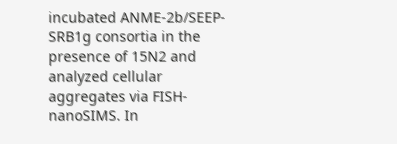incubated ANME-2b/SEEP-SRB1g consortia in the presence of 15N2 and analyzed cellular aggregates via FISH-nanoSIMS. In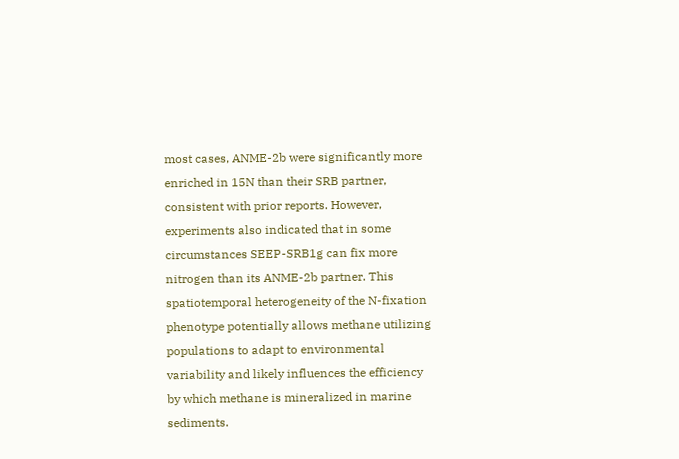most cases, ANME-2b were significantly more enriched in 15N than their SRB partner, consistent with prior reports. However, experiments also indicated that in some circumstances SEEP-SRB1g can fix more nitrogen than its ANME-2b partner. This spatiotemporal heterogeneity of the N-fixation phenotype potentially allows methane utilizing populations to adapt to environmental variability and likely influences the efficiency by which methane is mineralized in marine sediments.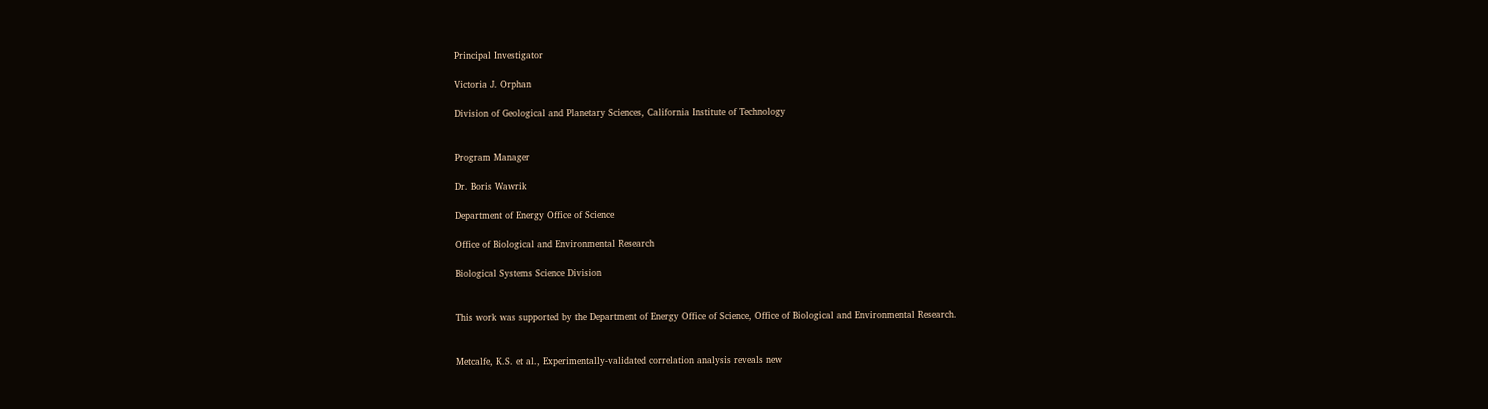Principal Investigator

Victoria J. Orphan

Division of Geological and Planetary Sciences, California Institute of Technology


Program Manager

Dr. Boris Wawrik

Department of Energy Office of Science

Office of Biological and Environmental Research

Biological Systems Science Division


This work was supported by the Department of Energy Office of Science, Office of Biological and Environmental Research.


Metcalfe, K.S. et al., Experimentally-validated correlation analysis reveals new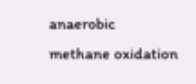anaerobic methane oxidation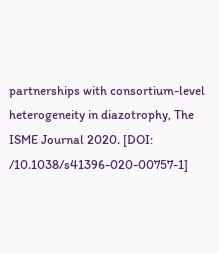partnerships with consortium-level heterogeneity in diazotrophy, The ISME Journal 2020. [DOI: /10.1038/s41396-020-00757-1]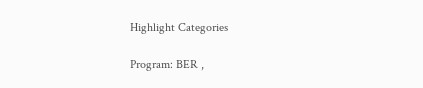Highlight Categories

Program: BER ,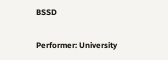BSSD

Performer: University